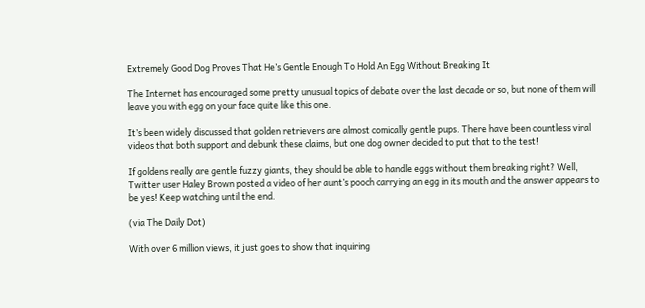Extremely Good Dog Proves That He’s Gentle Enough To Hold An Egg Without Breaking It

The Internet has encouraged some pretty unusual topics of debate over the last decade or so, but none of them will leave you with egg on your face quite like this one.

It’s been widely discussed that golden retrievers are almost comically gentle pups. There have been countless viral videos that both support and debunk these claims, but one dog owner decided to put that to the test!

If goldens really are gentle fuzzy giants, they should be able to handle eggs without them breaking right? Well, Twitter user Haley Brown posted a video of her aunt’s pooch carrying an egg in its mouth and the answer appears to be yes! Keep watching until the end.

(via The Daily Dot)

With over 6 million views, it just goes to show that inquiring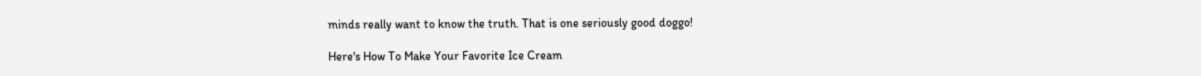minds really want to know the truth. That is one seriously good doggo!

Here's How To Make Your Favorite Ice Cream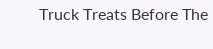Truck Treats Before The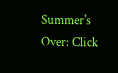Summer's Over: Click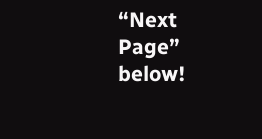“Next Page” below!